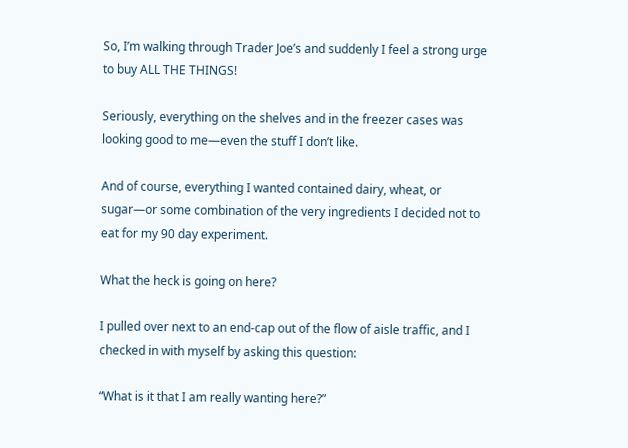So, I’m walking through Trader Joe’s and suddenly I feel a strong urge to buy ALL THE THINGS!

Seriously, everything on the shelves and in the freezer cases was looking good to me—even the stuff I don’t like.

And of course, everything I wanted contained dairy, wheat, or sugar—or some combination of the very ingredients I decided not to eat for my 90 day experiment.

What the heck is going on here?

I pulled over next to an end-cap out of the flow of aisle traffic, and I checked in with myself by asking this question:

“What is it that I am really wanting here?”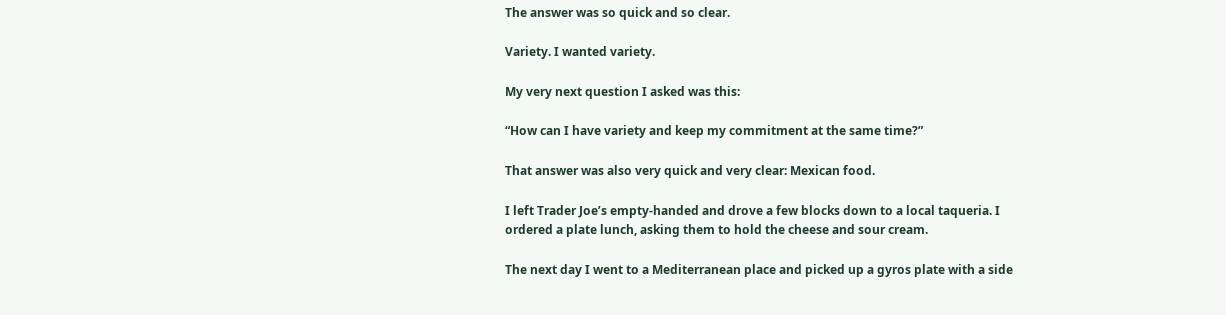The answer was so quick and so clear.

Variety. I wanted variety.

My very next question I asked was this:

“How can I have variety and keep my commitment at the same time?”

That answer was also very quick and very clear: Mexican food.

I left Trader Joe’s empty-handed and drove a few blocks down to a local taqueria. I ordered a plate lunch, asking them to hold the cheese and sour cream.

The next day I went to a Mediterranean place and picked up a gyros plate with a side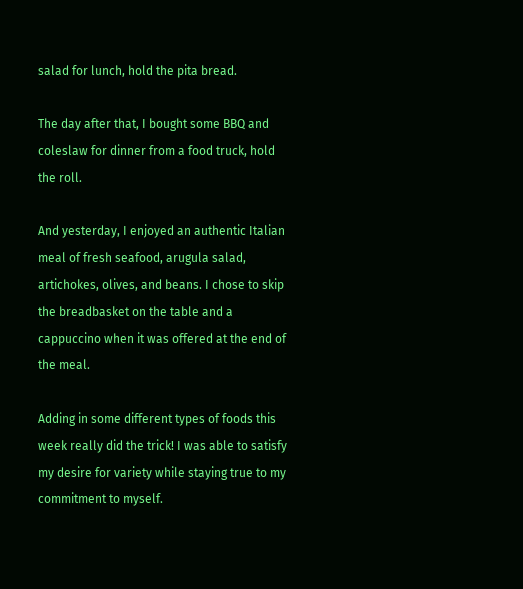salad for lunch, hold the pita bread.

The day after that, I bought some BBQ and coleslaw for dinner from a food truck, hold the roll.

And yesterday, I enjoyed an authentic Italian meal of fresh seafood, arugula salad, artichokes, olives, and beans. I chose to skip the breadbasket on the table and a cappuccino when it was offered at the end of the meal.

Adding in some different types of foods this week really did the trick! I was able to satisfy my desire for variety while staying true to my commitment to myself.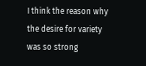I think the reason why the desire for variety was so strong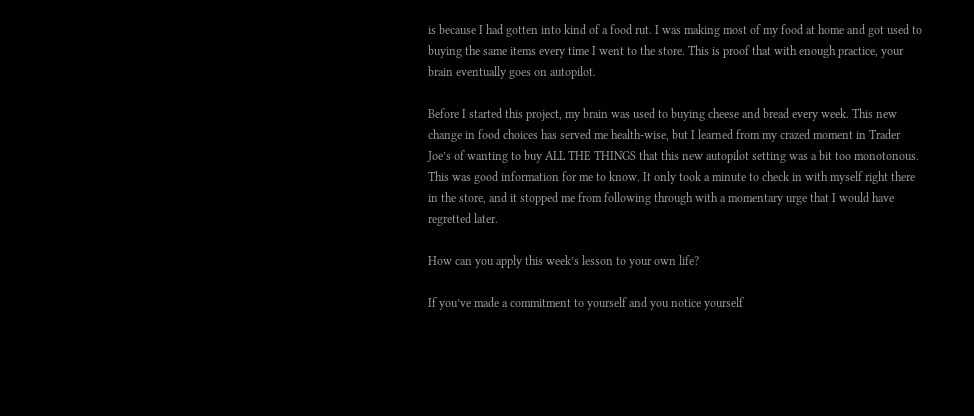is because I had gotten into kind of a food rut. I was making most of my food at home and got used to buying the same items every time I went to the store. This is proof that with enough practice, your brain eventually goes on autopilot.

Before I started this project, my brain was used to buying cheese and bread every week. This new change in food choices has served me health-wise, but I learned from my crazed moment in Trader Joe’s of wanting to buy ALL THE THINGS that this new autopilot setting was a bit too monotonous.  This was good information for me to know. It only took a minute to check in with myself right there in the store, and it stopped me from following through with a momentary urge that I would have regretted later.

How can you apply this week’s lesson to your own life?

If you’ve made a commitment to yourself and you notice yourself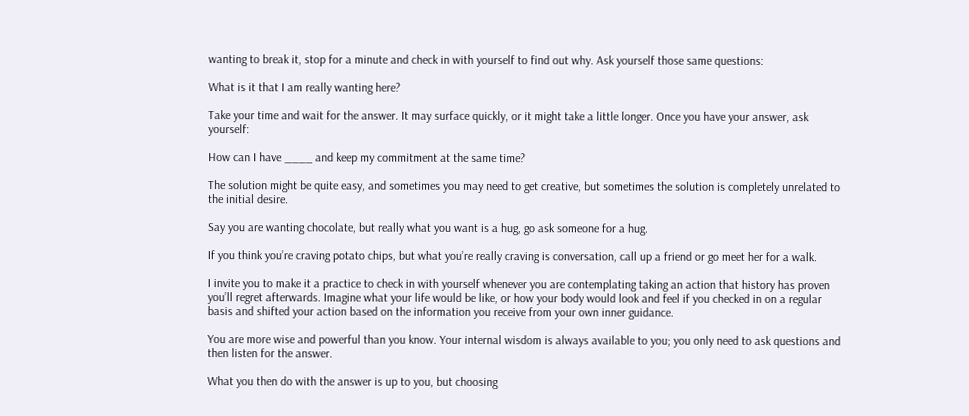wanting to break it, stop for a minute and check in with yourself to find out why. Ask yourself those same questions:

What is it that I am really wanting here?

Take your time and wait for the answer. It may surface quickly, or it might take a little longer. Once you have your answer, ask yourself:

How can I have ____ and keep my commitment at the same time?

The solution might be quite easy, and sometimes you may need to get creative, but sometimes the solution is completely unrelated to the initial desire.

Say you are wanting chocolate, but really what you want is a hug, go ask someone for a hug.

If you think you’re craving potato chips, but what you’re really craving is conversation, call up a friend or go meet her for a walk.

I invite you to make it a practice to check in with yourself whenever you are contemplating taking an action that history has proven you’ll regret afterwards. Imagine what your life would be like, or how your body would look and feel if you checked in on a regular basis and shifted your action based on the information you receive from your own inner guidance.

You are more wise and powerful than you know. Your internal wisdom is always available to you; you only need to ask questions and then listen for the answer.

What you then do with the answer is up to you, but choosing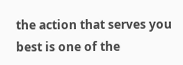the action that serves you best is one of the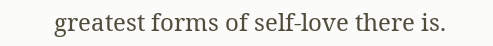greatest forms of self-love there is.